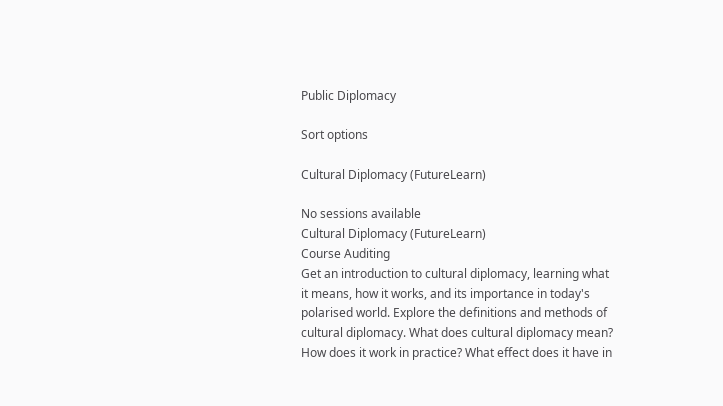Public Diplomacy

Sort options

Cultural Diplomacy (FutureLearn)

No sessions available
Cultural Diplomacy (FutureLearn)
Course Auditing
Get an introduction to cultural diplomacy, learning what it means, how it works, and its importance in today's polarised world. Explore the definitions and methods of cultural diplomacy. What does cultural diplomacy mean? How does it work in practice? What effect does it have in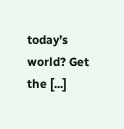today’s world? Get the [...]